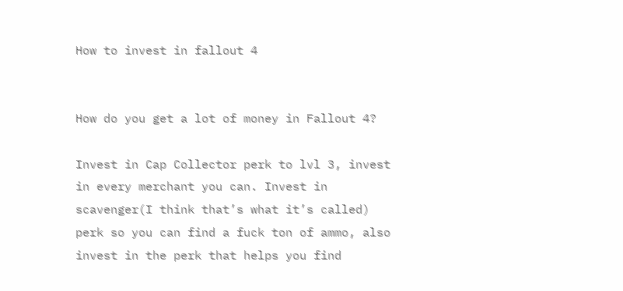How to invest in fallout 4


How do you get a lot of money in Fallout 4?

Invest in Cap Collector perk to lvl 3, invest in every merchant you can. Invest in scavenger(I think that’s what it’s called) perk so you can find a fuck ton of ammo, also invest in the perk that helps you find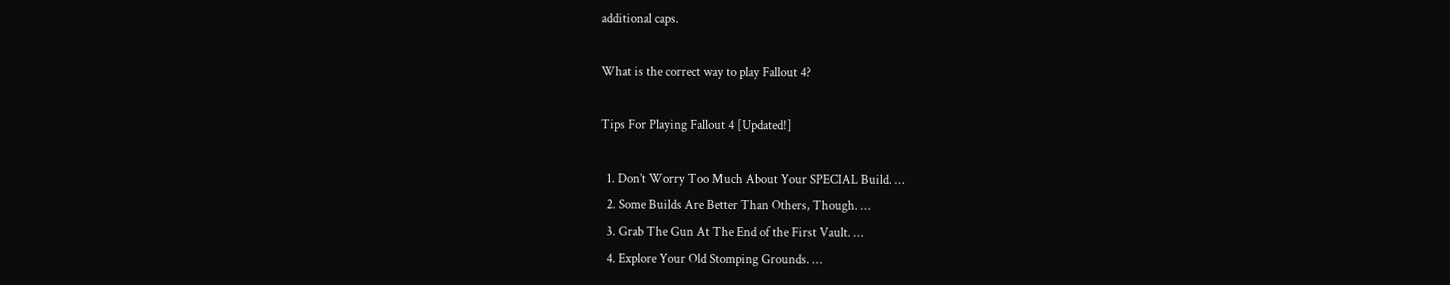additional caps.

What is the correct way to play Fallout 4?

Tips For Playing Fallout 4 [Updated!]

  1. Don’t Worry Too Much About Your SPECIAL Build. …
  2. Some Builds Are Better Than Others, Though. …
  3. Grab The Gun At The End of the First Vault. …
  4. Explore Your Old Stomping Grounds. …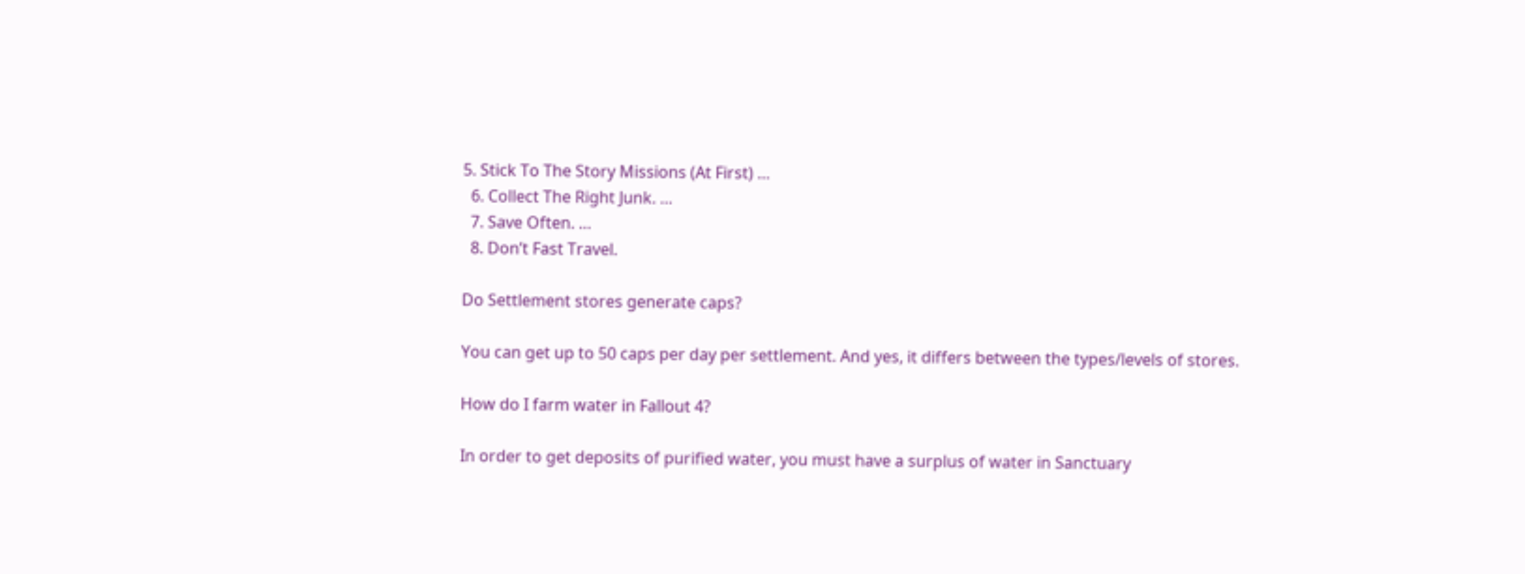5. Stick To The Story Missions (At First) …
  6. Collect The Right Junk. …
  7. Save Often. …
  8. Don’t Fast Travel.

Do Settlement stores generate caps?

You can get up to 50 caps per day per settlement. And yes, it differs between the types/levels of stores.

How do I farm water in Fallout 4?

In order to get deposits of purified water, you must have a surplus of water in Sanctuary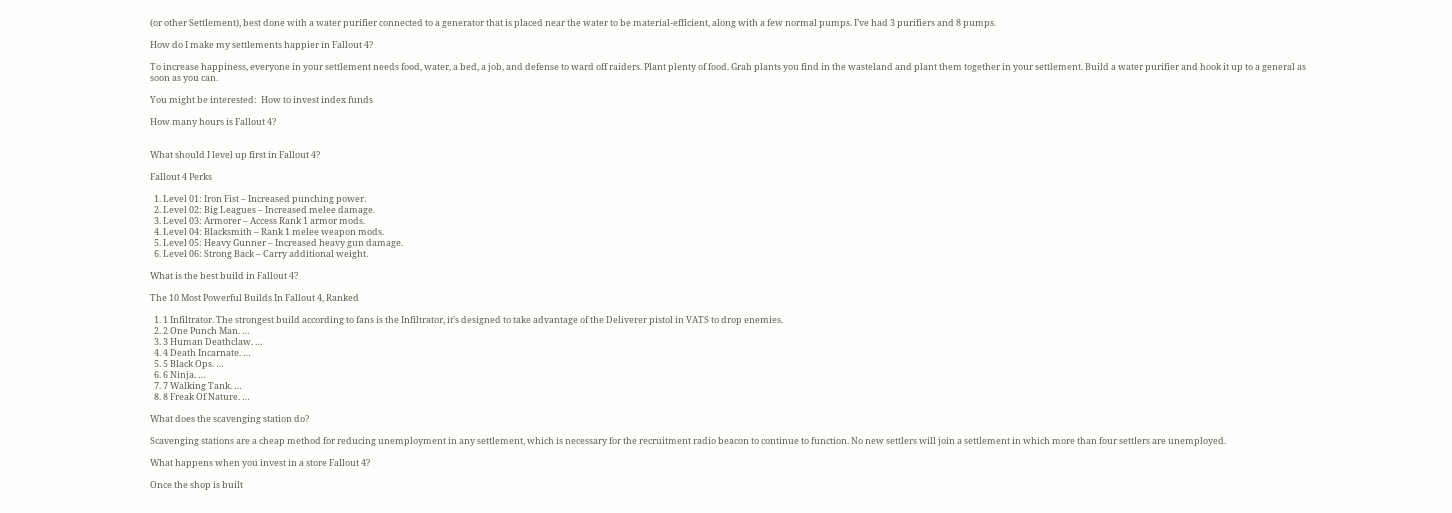(or other Settlement), best done with a water purifier connected to a generator that is placed near the water to be material-efficient, along with a few normal pumps. I’ve had 3 purifiers and 8 pumps.

How do I make my settlements happier in Fallout 4?

To increase happiness, everyone in your settlement needs food, water, a bed, a job, and defense to ward off raiders. Plant plenty of food. Grab plants you find in the wasteland and plant them together in your settlement. Build a water purifier and hook it up to a general as soon as you can.

You might be interested:  How to invest index funds

How many hours is Fallout 4?


What should I level up first in Fallout 4?

Fallout 4 Perks

  1. Level 01: Iron Fist – Increased punching power.
  2. Level 02: Big Leagues – Increased melee damage.
  3. Level 03: Armorer – Access Rank 1 armor mods.
  4. Level 04: Blacksmith – Rank 1 melee weapon mods.
  5. Level 05: Heavy Gunner – Increased heavy gun damage.
  6. Level 06: Strong Back – Carry additional weight.

What is the best build in Fallout 4?

The 10 Most Powerful Builds In Fallout 4, Ranked

  1. 1 Infiltrator. The strongest build according to fans is the Infiltrator, it’s designed to take advantage of the Deliverer pistol in VATS to drop enemies.
  2. 2 One Punch Man. …
  3. 3 Human Deathclaw. …
  4. 4 Death Incarnate. …
  5. 5 Black Ops. …
  6. 6 Ninja. …
  7. 7 Walking Tank. …
  8. 8 Freak Of Nature. …

What does the scavenging station do?

Scavenging stations are a cheap method for reducing unemployment in any settlement, which is necessary for the recruitment radio beacon to continue to function. No new settlers will join a settlement in which more than four settlers are unemployed.

What happens when you invest in a store Fallout 4?

Once the shop is built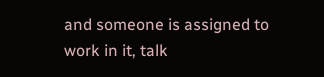and someone is assigned to work in it, talk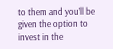to them and you’ll be given the option to invest in the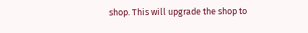shop. This will upgrade the shop to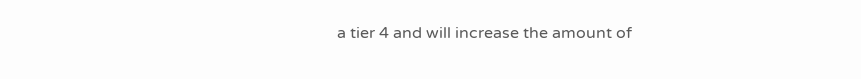a tier 4 and will increase the amount of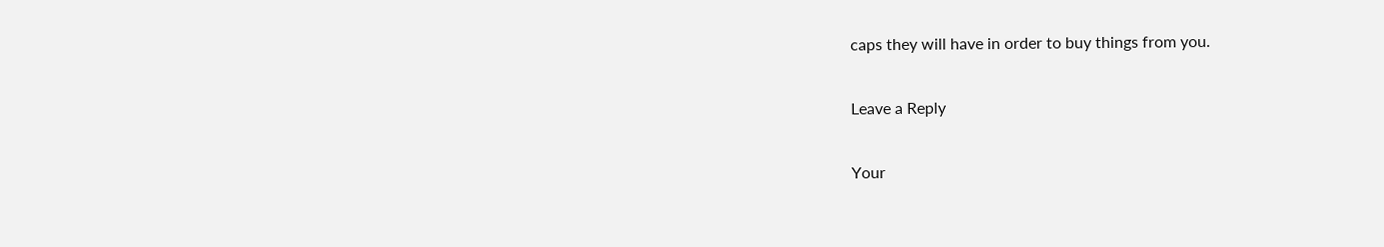caps they will have in order to buy things from you.

Leave a Reply

Your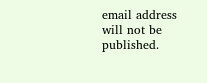email address will not be published.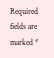Required fields are marked *